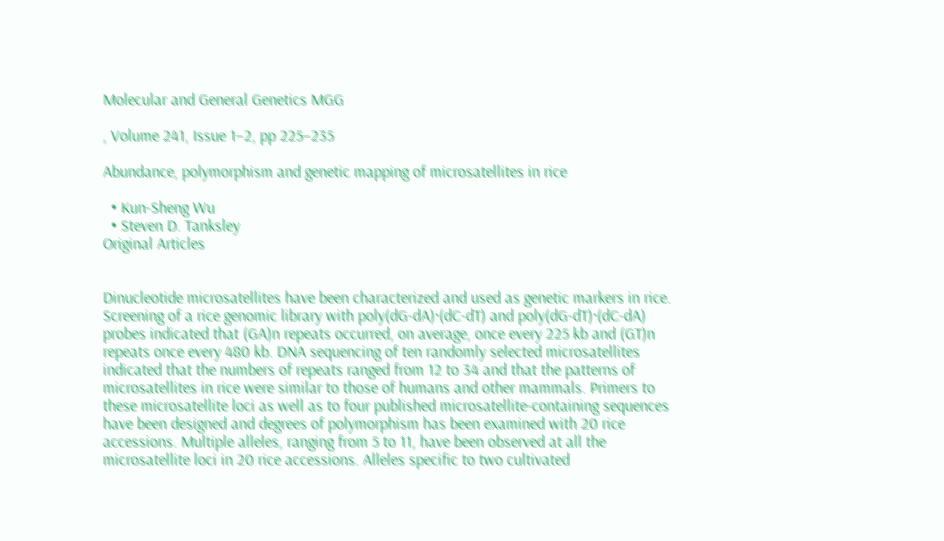Molecular and General Genetics MGG

, Volume 241, Issue 1–2, pp 225–235

Abundance, polymorphism and genetic mapping of microsatellites in rice

  • Kun-Sheng Wu
  • Steven D. Tanksley
Original Articles


Dinucleotide microsatellites have been characterized and used as genetic markers in rice. Screening of a rice genomic library with poly(dG-dA)·(dC-dT) and poly(dG-dT)·(dC-dA) probes indicated that (GA)n repeats occurred, on average, once every 225 kb and (GT)n repeats once every 480 kb. DNA sequencing of ten randomly selected microsatellites indicated that the numbers of repeats ranged from 12 to 34 and that the patterns of microsatellites in rice were similar to those of humans and other mammals. Primers to these microsatellite loci as well as to four published microsatellite-containing sequences have been designed and degrees of polymorphism has been examined with 20 rice accessions. Multiple alleles, ranging from 5 to 11, have been observed at all the microsatellite loci in 20 rice accessions. Alleles specific to two cultivated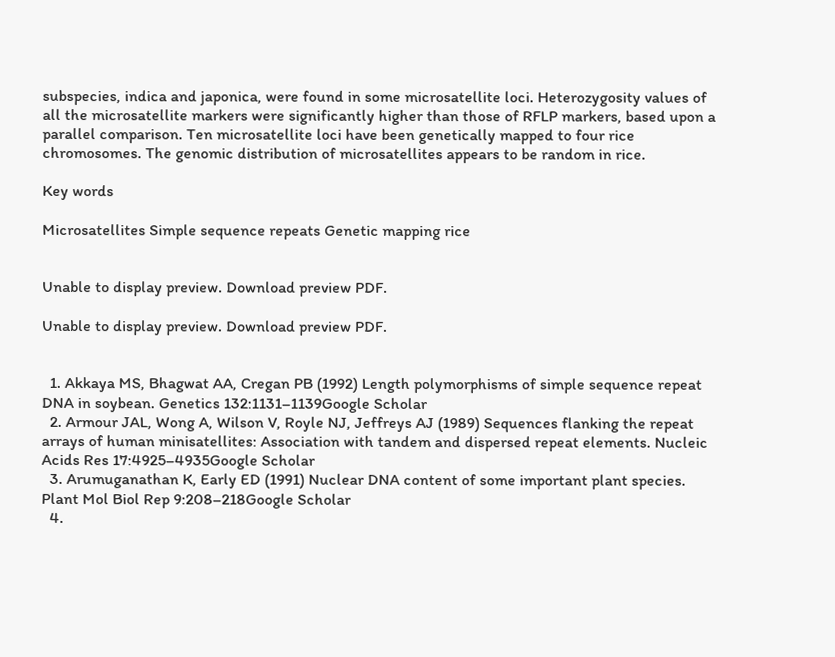subspecies, indica and japonica, were found in some microsatellite loci. Heterozygosity values of all the microsatellite markers were significantly higher than those of RFLP markers, based upon a parallel comparison. Ten microsatellite loci have been genetically mapped to four rice chromosomes. The genomic distribution of microsatellites appears to be random in rice.

Key words

Microsatellites Simple sequence repeats Genetic mapping rice


Unable to display preview. Download preview PDF.

Unable to display preview. Download preview PDF.


  1. Akkaya MS, Bhagwat AA, Cregan PB (1992) Length polymorphisms of simple sequence repeat DNA in soybean. Genetics 132:1131–1139Google Scholar
  2. Armour JAL, Wong A, Wilson V, Royle NJ, Jeffreys AJ (1989) Sequences flanking the repeat arrays of human minisatellites: Association with tandem and dispersed repeat elements. Nucleic Acids Res 17:4925–4935Google Scholar
  3. Arumuganathan K, Early ED (1991) Nuclear DNA content of some important plant species. Plant Mol Biol Rep 9:208–218Google Scholar
  4.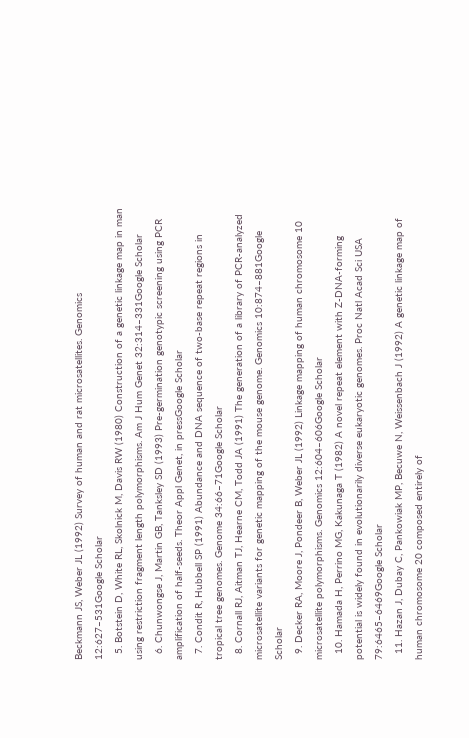Beckmann JS, Weber JL (1992) Survey of human and rat microsatellites. Genomics 12:627–531Google Scholar
  5. Botstein D, White RL, Skolnick M, Davis RW (1980) Construction of a genetic linkage map in man using restriction fragment length polymorphisms. Am J Hum Genet 32:314–331Google Scholar
  6. Chunwongse J, Martin GB, Tanksley SD (1993) Pre-germination genotypic screening using PCR amplification of half-seeds. Theor Appl Genet, in pressGoogle Scholar
  7. Condit R, Hubbell SP (1991) Abundance and DNA sequence of two-base repeat regions in tropical tree genomes. Genome 34:66–71Google Scholar
  8. Cornall RJ, Aitman TJ, Hearne CM, Todd JA (1991) The generation of a library of PCR-analyzed microsatellite variants for genetic mapping of the mouse genome. Genomics 10:874–881Google Scholar
  9. Decker RA, Moore J, Pondeer B, Weber JL (1992) Linkage mapping of human chromosome 10 microsatellite polymorphisms. Genomics 12:604–606Google Scholar
  10. Hamada H, Perrino MG, Kakunaga T (1982) A novel repeat element with Z-DNA-forming potential is widely found in evolutionarily diverse eukaryotic genomes. Proc Natl Acad Sci USA 79:6465–6469Google Scholar
  11. Hazan J, Dubay C, Pankowiak MP, Becuwe N, Weissenbach J (1992) A genetic linkage map of human chromosome 20 composed entirely of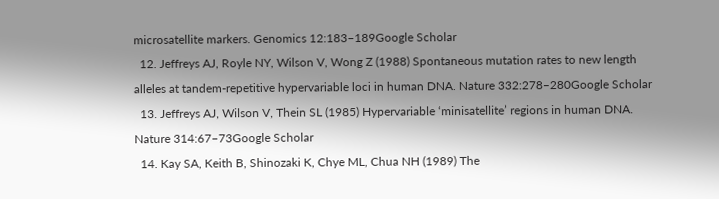microsatellite markers. Genomics 12:183–189Google Scholar
  12. Jeffreys AJ, Royle NY, Wilson V, Wong Z (1988) Spontaneous mutation rates to new length alleles at tandem-repetitive hypervariable loci in human DNA. Nature 332:278–280Google Scholar
  13. Jeffreys AJ, Wilson V, Thein SL (1985) Hypervariable ‘minisatellite’ regions in human DNA. Nature 314:67–73Google Scholar
  14. Kay SA, Keith B, Shinozaki K, Chye ML, Chua NH (1989) The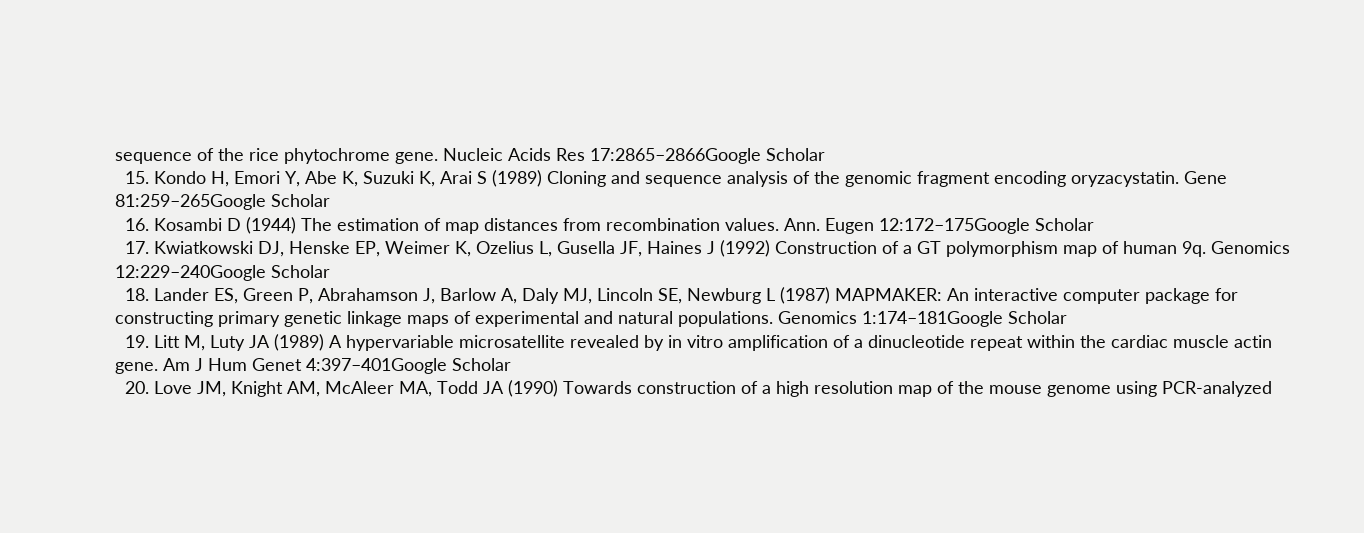sequence of the rice phytochrome gene. Nucleic Acids Res 17:2865–2866Google Scholar
  15. Kondo H, Emori Y, Abe K, Suzuki K, Arai S (1989) Cloning and sequence analysis of the genomic fragment encoding oryzacystatin. Gene 81:259–265Google Scholar
  16. Kosambi D (1944) The estimation of map distances from recombination values. Ann. Eugen 12:172–175Google Scholar
  17. Kwiatkowski DJ, Henske EP, Weimer K, Ozelius L, Gusella JF, Haines J (1992) Construction of a GT polymorphism map of human 9q. Genomics 12:229–240Google Scholar
  18. Lander ES, Green P, Abrahamson J, Barlow A, Daly MJ, Lincoln SE, Newburg L (1987) MAPMAKER: An interactive computer package for constructing primary genetic linkage maps of experimental and natural populations. Genomics 1:174–181Google Scholar
  19. Litt M, Luty JA (1989) A hypervariable microsatellite revealed by in vitro amplification of a dinucleotide repeat within the cardiac muscle actin gene. Am J Hum Genet 4:397–401Google Scholar
  20. Love JM, Knight AM, McAleer MA, Todd JA (1990) Towards construction of a high resolution map of the mouse genome using PCR-analyzed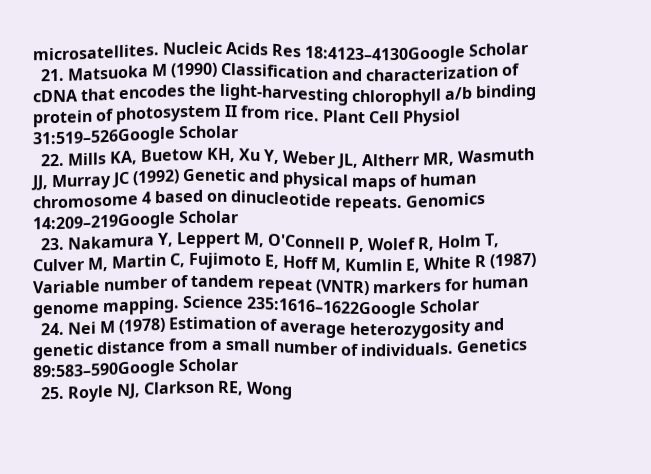microsatellites. Nucleic Acids Res 18:4123–4130Google Scholar
  21. Matsuoka M (1990) Classification and characterization of cDNA that encodes the light-harvesting chlorophyll a/b binding protein of photosystem II from rice. Plant Cell Physiol 31:519–526Google Scholar
  22. Mills KA, Buetow KH, Xu Y, Weber JL, Altherr MR, Wasmuth JJ, Murray JC (1992) Genetic and physical maps of human chromosome 4 based on dinucleotide repeats. Genomics 14:209–219Google Scholar
  23. Nakamura Y, Leppert M, O'Connell P, Wolef R, Holm T, Culver M, Martin C, Fujimoto E, Hoff M, Kumlin E, White R (1987) Variable number of tandem repeat (VNTR) markers for human genome mapping. Science 235:1616–1622Google Scholar
  24. Nei M (1978) Estimation of average heterozygosity and genetic distance from a small number of individuals. Genetics 89:583–590Google Scholar
  25. Royle NJ, Clarkson RE, Wong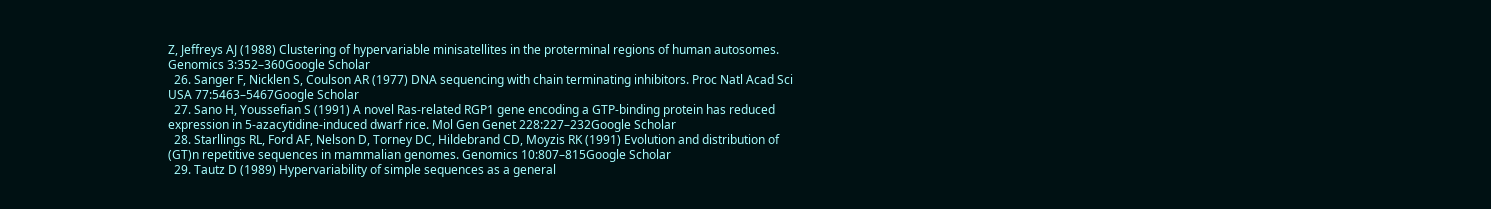Z, Jeffreys AJ (1988) Clustering of hypervariable minisatellites in the proterminal regions of human autosomes. Genomics 3:352–360Google Scholar
  26. Sanger F, Nicklen S, Coulson AR (1977) DNA sequencing with chain terminating inhibitors. Proc Natl Acad Sci USA 77:5463–5467Google Scholar
  27. Sano H, Youssefian S (1991) A novel Ras-related RGP1 gene encoding a GTP-binding protein has reduced expression in 5-azacytidine-induced dwarf rice. Mol Gen Genet 228:227–232Google Scholar
  28. Starllings RL, Ford AF, Nelson D, Torney DC, Hildebrand CD, Moyzis RK (1991) Evolution and distribution of (GT)n repetitive sequences in mammalian genomes. Genomics 10:807–815Google Scholar
  29. Tautz D (1989) Hypervariability of simple sequences as a general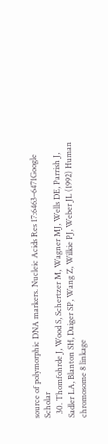source of polymorphic DNA markers. Nucleic Acids Res 17:6463–6471Google Scholar
  30. Thomfohrde J, Wood S, Schertzer M, Wagner MJ, Wells DE, Parrish J, Sadler LA, Blanton SH, Daiger SP, Wang Z, Wilkie PJ, Weber JL (1992) Human chromosome 8 linkage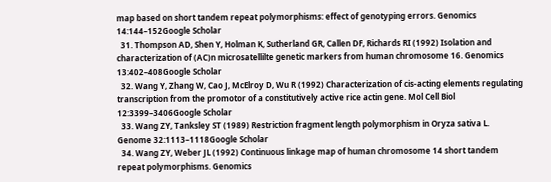map based on short tandem repeat polymorphisms: effect of genotyping errors. Genomics 14:144–152Google Scholar
  31. Thompson AD, Shen Y, Holman K, Sutherland GR, Callen DF, Richards RI (1992) Isolation and characterization of (AC)n microsatellilte genetic markers from human chromosome 16. Genomics 13:402–408Google Scholar
  32. Wang Y, Zhang W, Cao J, McElroy D, Wu R (1992) Characterization of cis-acting elements regulating transcription from the promotor of a constitutively active rice actin gene. Mol Cell Biol 12:3399–3406Google Scholar
  33. Wang ZY, Tanksley ST (1989) Restriction fragment length polymorphism in Oryza sativa L. Genome 32:1113–1118Google Scholar
  34. Wang ZY, Weber JL (1992) Continuous linkage map of human chromosome 14 short tandem repeat polymorphisms. Genomics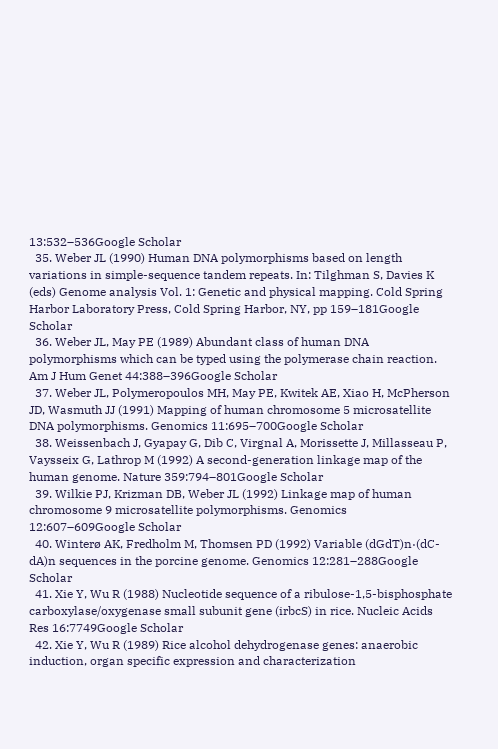13:532–536Google Scholar
  35. Weber JL (1990) Human DNA polymorphisms based on length variations in simple-sequence tandem repeats. In: Tilghman S, Davies K (eds) Genome analysis Vol. 1: Genetic and physical mapping. Cold Spring Harbor Laboratory Press, Cold Spring Harbor, NY, pp 159–181Google Scholar
  36. Weber JL, May PE (1989) Abundant class of human DNA polymorphisms which can be typed using the polymerase chain reaction. Am J Hum Genet 44:388–396Google Scholar
  37. Weber JL, Polymeropoulos MH, May PE, Kwitek AE, Xiao H, McPherson JD, Wasmuth JJ (1991) Mapping of human chromosome 5 microsatellite DNA polymorphisms. Genomics 11:695–700Google Scholar
  38. Weissenbach J, Gyapay G, Dib C, Virgnal A, Morissette J, Millasseau P, Vaysseix G, Lathrop M (1992) A second-generation linkage map of the human genome. Nature 359:794–801Google Scholar
  39. Wilkie PJ, Krizman DB, Weber JL (1992) Linkage map of human chromosome 9 microsatellite polymorphisms. Genomics 12:607–609Google Scholar
  40. Winterø AK, Fredholm M, Thomsen PD (1992) Variable (dGdT)n·(dC-dA)n sequences in the porcine genome. Genomics 12:281–288Google Scholar
  41. Xie Y, Wu R (1988) Nucleotide sequence of a ribulose-1,5-bisphosphate carboxylase/oxygenase small subunit gene (irbcS) in rice. Nucleic Acids Res 16:7749Google Scholar
  42. Xie Y, Wu R (1989) Rice alcohol dehydrogenase genes: anaerobic induction, organ specific expression and characterization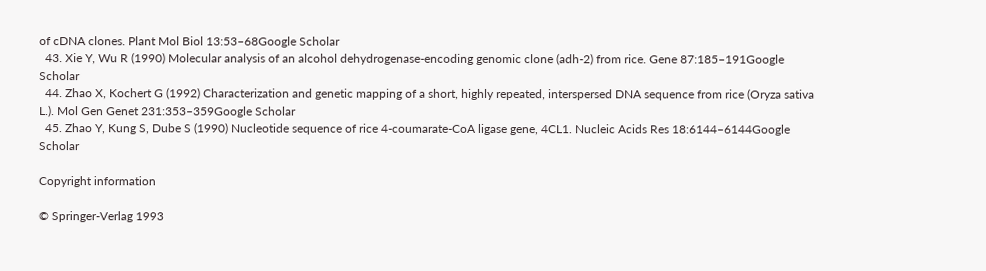of cDNA clones. Plant Mol Biol 13:53–68Google Scholar
  43. Xie Y, Wu R (1990) Molecular analysis of an alcohol dehydrogenase-encoding genomic clone (adh-2) from rice. Gene 87:185–191Google Scholar
  44. Zhao X, Kochert G (1992) Characterization and genetic mapping of a short, highly repeated, interspersed DNA sequence from rice (Oryza sativa L.). Mol Gen Genet 231:353–359Google Scholar
  45. Zhao Y, Kung S, Dube S (1990) Nucleotide sequence of rice 4-coumarate-CoA ligase gene, 4CL1. Nucleic Acids Res 18:6144–6144Google Scholar

Copyright information

© Springer-Verlag 1993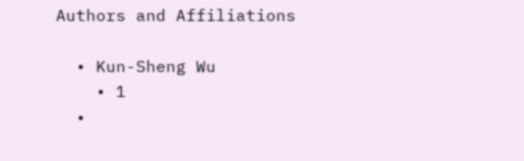Authors and Affiliations

  • Kun-Sheng Wu
    • 1
  •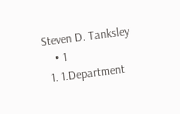Steven D. Tanksley
    • 1
  1. 1.Department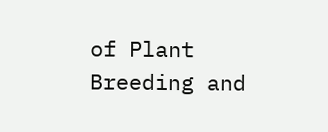of Plant Breeding and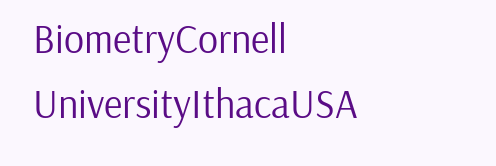BiometryCornell UniversityIthacaUSA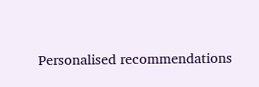Personalised recommendations